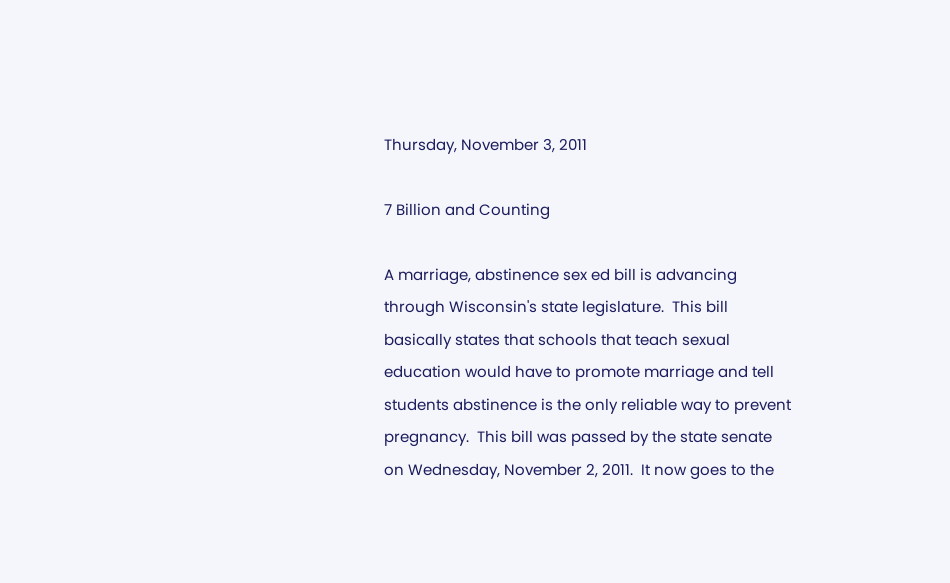Thursday, November 3, 2011

7 Billion and Counting

A marriage, abstinence sex ed bill is advancing through Wisconsin's state legislature.  This bill basically states that schools that teach sexual education would have to promote marriage and tell students abstinence is the only reliable way to prevent pregnancy.  This bill was passed by the state senate on Wednesday, November 2, 2011.  It now goes to the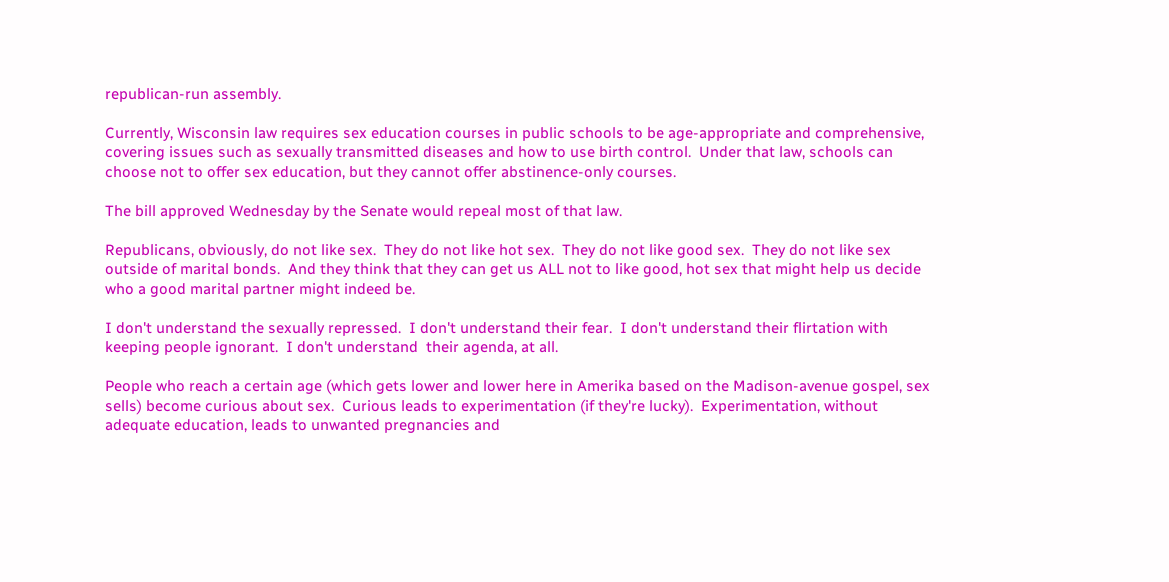republican-run assembly.

Currently, Wisconsin law requires sex education courses in public schools to be age-appropriate and comprehensive, covering issues such as sexually transmitted diseases and how to use birth control.  Under that law, schools can choose not to offer sex education, but they cannot offer abstinence-only courses.

The bill approved Wednesday by the Senate would repeal most of that law.

Republicans, obviously, do not like sex.  They do not like hot sex.  They do not like good sex.  They do not like sex outside of marital bonds.  And they think that they can get us ALL not to like good, hot sex that might help us decide who a good marital partner might indeed be.

I don't understand the sexually repressed.  I don't understand their fear.  I don't understand their flirtation with keeping people ignorant.  I don't understand  their agenda, at all.

People who reach a certain age (which gets lower and lower here in Amerika based on the Madison-avenue gospel, sex sells) become curious about sex.  Curious leads to experimentation (if they're lucky).  Experimentation, without adequate education, leads to unwanted pregnancies and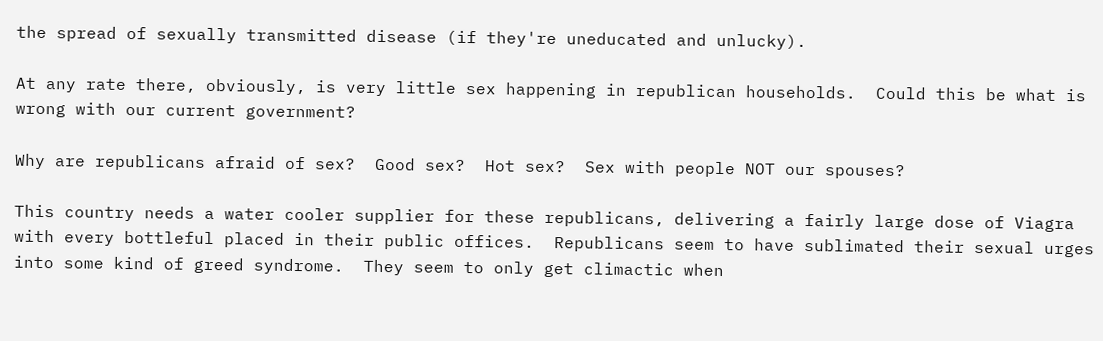the spread of sexually transmitted disease (if they're uneducated and unlucky).

At any rate there, obviously, is very little sex happening in republican households.  Could this be what is wrong with our current government?

Why are republicans afraid of sex?  Good sex?  Hot sex?  Sex with people NOT our spouses?

This country needs a water cooler supplier for these republicans, delivering a fairly large dose of Viagra with every bottleful placed in their public offices.  Republicans seem to have sublimated their sexual urges into some kind of greed syndrome.  They seem to only get climactic when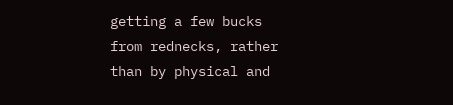getting a few bucks from rednecks, rather than by physical and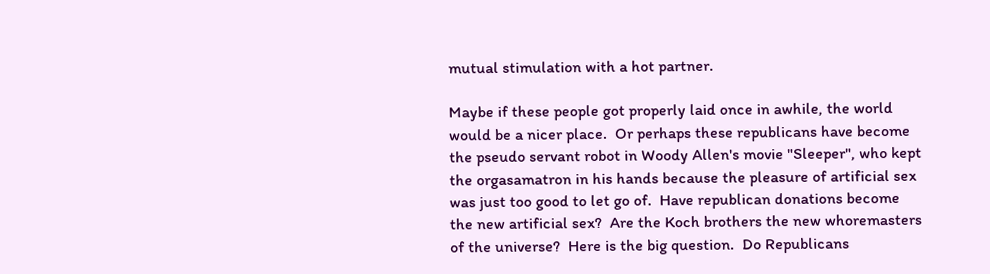mutual stimulation with a hot partner.

Maybe if these people got properly laid once in awhile, the world would be a nicer place.  Or perhaps these republicans have become the pseudo servant robot in Woody Allen's movie "Sleeper", who kept the orgasamatron in his hands because the pleasure of artificial sex was just too good to let go of.  Have republican donations become the new artificial sex?  Are the Koch brothers the new whoremasters of the universe?  Here is the big question.  Do Republicans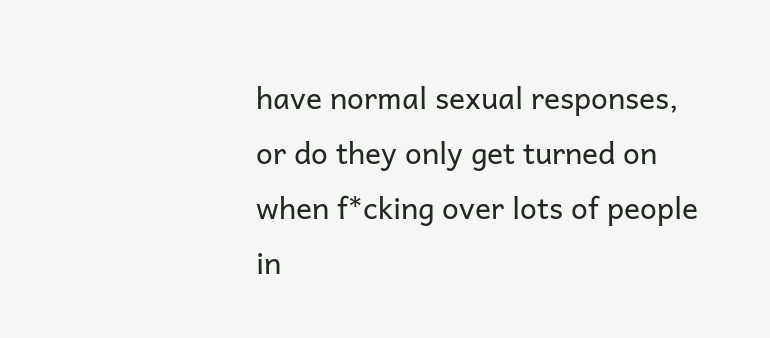have normal sexual responses, or do they only get turned on when f*cking over lots of people in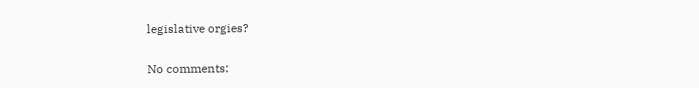legislative orgies?

No comments: